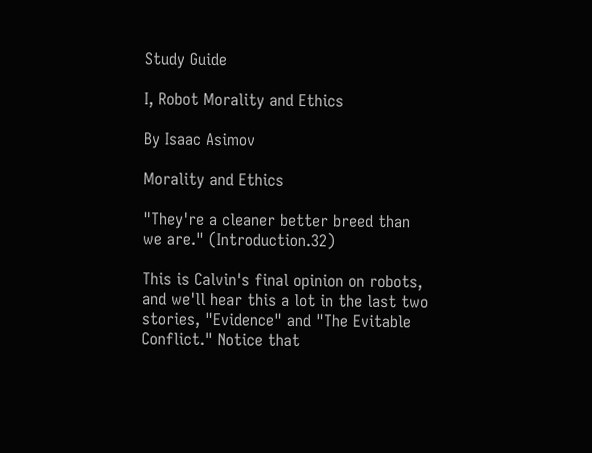Study Guide

I, Robot Morality and Ethics

By Isaac Asimov

Morality and Ethics

"They're a cleaner better breed than we are." (Introduction.32)

This is Calvin's final opinion on robots, and we'll hear this a lot in the last two stories, "Evidence" and "The Evitable Conflict." Notice that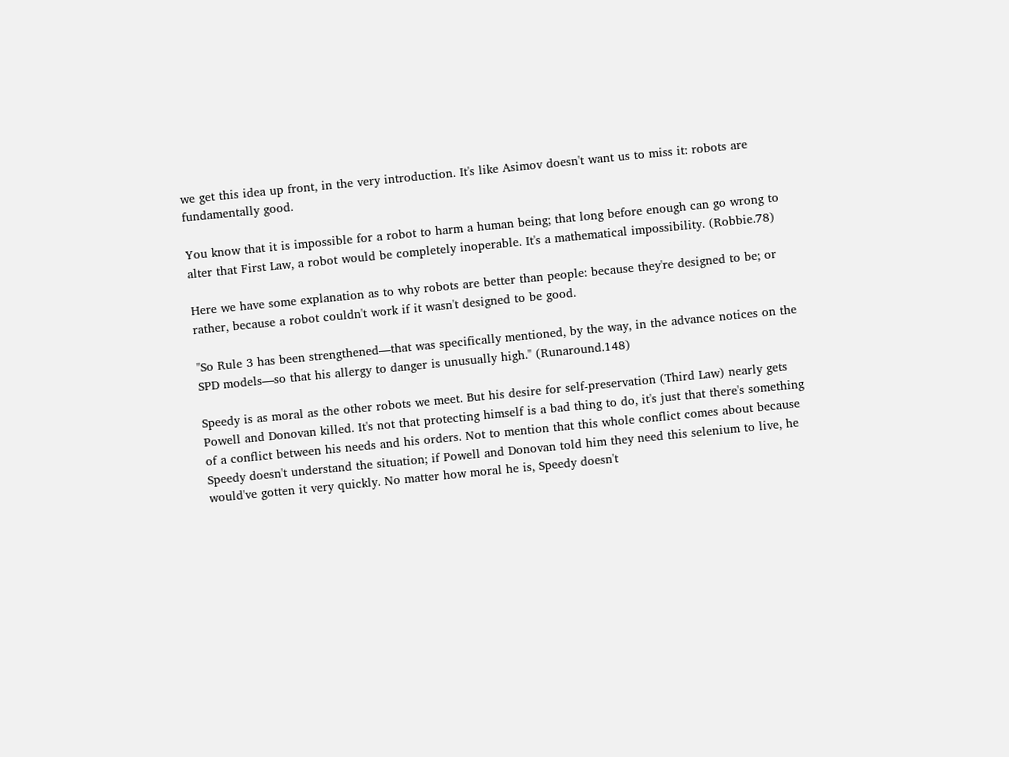we get this idea up front, in the very introduction. It's like Asimov doesn't want us to miss it: robots are fundamentally good.

You know that it is impossible for a robot to harm a human being; that long before enough can go wrong to alter that First Law, a robot would be completely inoperable. It's a mathematical impossibility. (Robbie.78)

Here we have some explanation as to why robots are better than people: because they're designed to be; or rather, because a robot couldn't work if it wasn't designed to be good.

"So Rule 3 has been strengthened—that was specifically mentioned, by the way, in the advance notices on the SPD models—so that his allergy to danger is unusually high." (Runaround.148)

Speedy is as moral as the other robots we meet. But his desire for self-preservation (Third Law) nearly gets Powell and Donovan killed. It's not that protecting himself is a bad thing to do, it's just that there's something of a conflict between his needs and his orders. Not to mention that this whole conflict comes about because Speedy doesn't understand the situation; if Powell and Donovan told him they need this selenium to live, he would've gotten it very quickly. No matter how moral he is, Speedy doesn't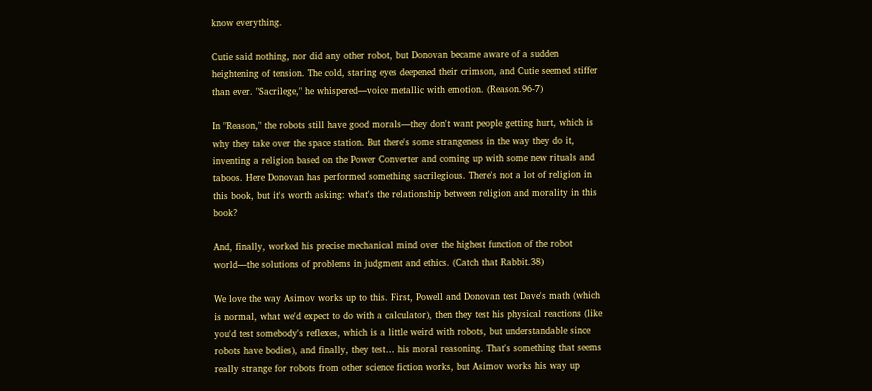know everything.

Cutie said nothing, nor did any other robot, but Donovan became aware of a sudden heightening of tension. The cold, staring eyes deepened their crimson, and Cutie seemed stiffer than ever. "Sacrilege," he whispered—voice metallic with emotion. (Reason.96-7)

In "Reason," the robots still have good morals—they don't want people getting hurt, which is why they take over the space station. But there's some strangeness in the way they do it, inventing a religion based on the Power Converter and coming up with some new rituals and taboos. Here Donovan has performed something sacrilegious. There's not a lot of religion in this book, but it's worth asking: what's the relationship between religion and morality in this book?

And, finally, worked his precise mechanical mind over the highest function of the robot world—the solutions of problems in judgment and ethics. (Catch that Rabbit.38)

We love the way Asimov works up to this. First, Powell and Donovan test Dave's math (which is normal, what we'd expect to do with a calculator), then they test his physical reactions (like you'd test somebody's reflexes, which is a little weird with robots, but understandable since robots have bodies), and finally, they test… his moral reasoning. That's something that seems really strange for robots from other science fiction works, but Asimov works his way up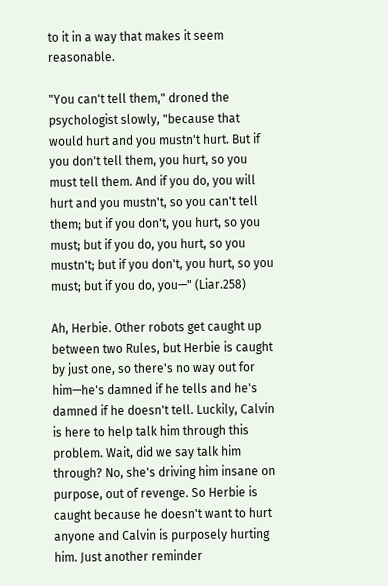to it in a way that makes it seem reasonable.

"You can't tell them," droned the psychologist slowly, "because that would hurt and you mustn't hurt. But if you don't tell them, you hurt, so you must tell them. And if you do, you will hurt and you mustn't, so you can't tell them; but if you don't, you hurt, so you must; but if you do, you hurt, so you mustn't; but if you don't, you hurt, so you must; but if you do, you—" (Liar.258)

Ah, Herbie. Other robots get caught up between two Rules, but Herbie is caught by just one, so there's no way out for him—he's damned if he tells and he's damned if he doesn't tell. Luckily, Calvin is here to help talk him through this problem. Wait, did we say talk him through? No, she's driving him insane on purpose, out of revenge. So Herbie is caught because he doesn't want to hurt anyone and Calvin is purposely hurting him. Just another reminder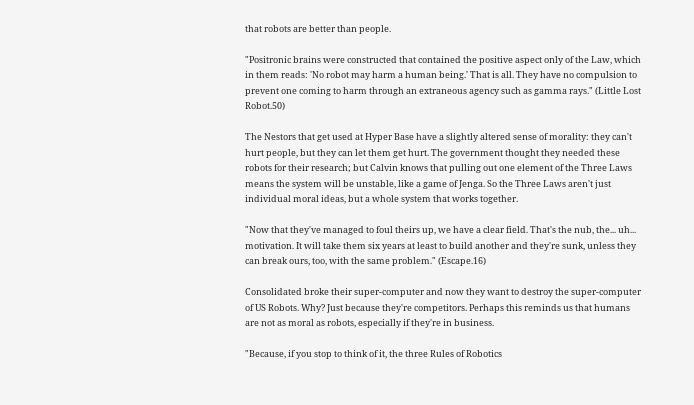that robots are better than people.

"Positronic brains were constructed that contained the positive aspect only of the Law, which in them reads: 'No robot may harm a human being.' That is all. They have no compulsion to prevent one coming to harm through an extraneous agency such as gamma rays." (Little Lost Robot.50)

The Nestors that get used at Hyper Base have a slightly altered sense of morality: they can't hurt people, but they can let them get hurt. The government thought they needed these robots for their research; but Calvin knows that pulling out one element of the Three Laws means the system will be unstable, like a game of Jenga. So the Three Laws aren't just individual moral ideas, but a whole system that works together.

"Now that they've managed to foul theirs up, we have a clear field. That's the nub, the... uh... motivation. It will take them six years at least to build another and they're sunk, unless they can break ours, too, with the same problem." (Escape.16)

Consolidated broke their super-computer and now they want to destroy the super-computer of US Robots. Why? Just because they're competitors. Perhaps this reminds us that humans are not as moral as robots, especially if they're in business.

"Because, if you stop to think of it, the three Rules of Robotics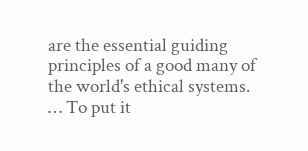are the essential guiding principles of a good many of the world's ethical systems. … To put it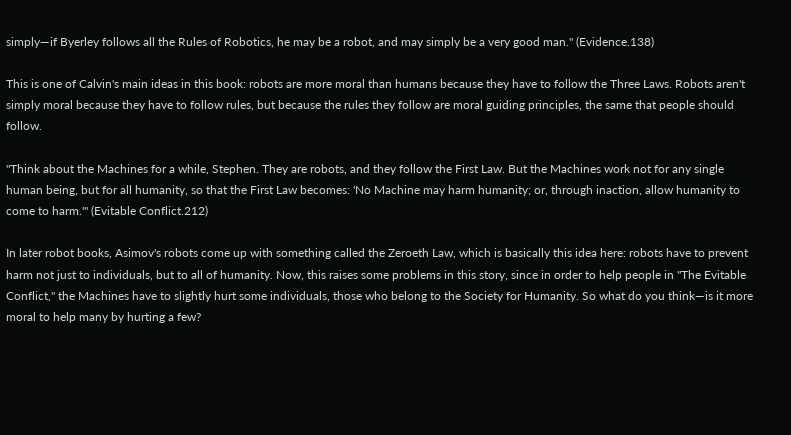simply—if Byerley follows all the Rules of Robotics, he may be a robot, and may simply be a very good man." (Evidence.138)

This is one of Calvin's main ideas in this book: robots are more moral than humans because they have to follow the Three Laws. Robots aren't simply moral because they have to follow rules, but because the rules they follow are moral guiding principles, the same that people should follow.

"Think about the Machines for a while, Stephen. They are robots, and they follow the First Law. But the Machines work not for any single human being, but for all humanity, so that the First Law becomes: 'No Machine may harm humanity; or, through inaction, allow humanity to come to harm.'" (Evitable Conflict.212)

In later robot books, Asimov's robots come up with something called the Zeroeth Law, which is basically this idea here: robots have to prevent harm not just to individuals, but to all of humanity. Now, this raises some problems in this story, since in order to help people in "The Evitable Conflict," the Machines have to slightly hurt some individuals, those who belong to the Society for Humanity. So what do you think—is it more moral to help many by hurting a few?